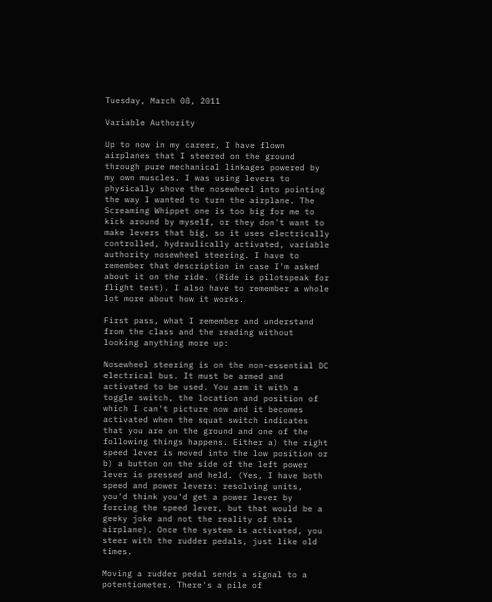Tuesday, March 08, 2011

Variable Authority

Up to now in my career, I have flown airplanes that I steered on the ground through pure mechanical linkages powered by my own muscles. I was using levers to physically shove the nosewheel into pointing the way I wanted to turn the airplane. The Screaming Whippet one is too big for me to kick around by myself, or they don't want to make levers that big, so it uses electrically controlled, hydraulically activated, variable authority nosewheel steering. I have to remember that description in case I'm asked about it on the ride. (Ride is pilotspeak for flight test). I also have to remember a whole lot more about how it works.

First pass, what I remember and understand from the class and the reading without looking anything more up:

Nosewheel steering is on the non-essential DC electrical bus. It must be armed and activated to be used. You arm it with a toggle switch, the location and position of which I can't picture now and it becomes activated when the squat switch indicates that you are on the ground and one of the following things happens. Either a) the right speed lever is moved into the low position or b) a button on the side of the left power lever is pressed and held. (Yes, I have both speed and power levers: resolving units, you'd think you'd get a power lever by forcing the speed lever, but that would be a geeky joke and not the reality of this airplane). Once the system is activated, you steer with the rudder pedals, just like old times.

Moving a rudder pedal sends a signal to a potentiometer. There's a pile of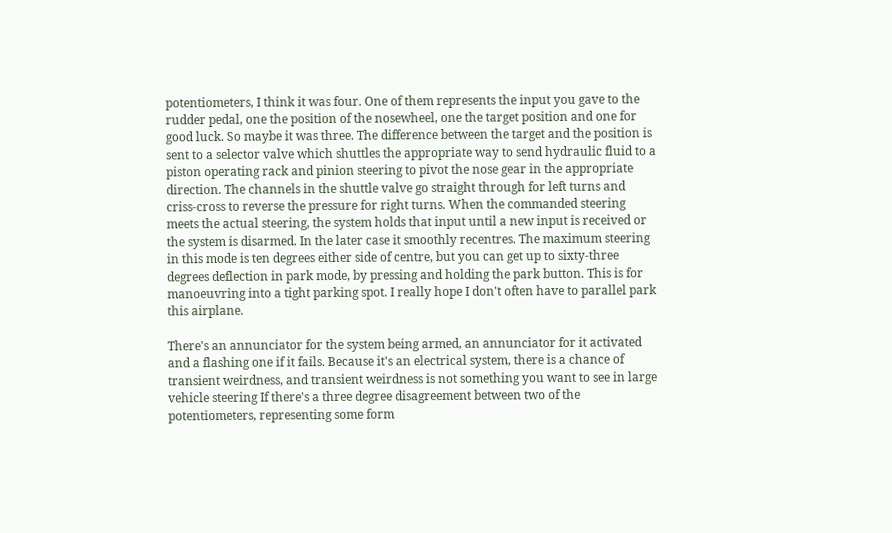potentiometers, I think it was four. One of them represents the input you gave to the rudder pedal, one the position of the nosewheel, one the target position and one for good luck. So maybe it was three. The difference between the target and the position is sent to a selector valve which shuttles the appropriate way to send hydraulic fluid to a piston operating rack and pinion steering to pivot the nose gear in the appropriate direction. The channels in the shuttle valve go straight through for left turns and criss-cross to reverse the pressure for right turns. When the commanded steering meets the actual steering, the system holds that input until a new input is received or the system is disarmed. In the later case it smoothly recentres. The maximum steering in this mode is ten degrees either side of centre, but you can get up to sixty-three degrees deflection in park mode, by pressing and holding the park button. This is for manoeuvring into a tight parking spot. I really hope I don't often have to parallel park this airplane.

There's an annunciator for the system being armed, an annunciator for it activated and a flashing one if it fails. Because it's an electrical system, there is a chance of transient weirdness, and transient weirdness is not something you want to see in large vehicle steering If there's a three degree disagreement between two of the potentiometers, representing some form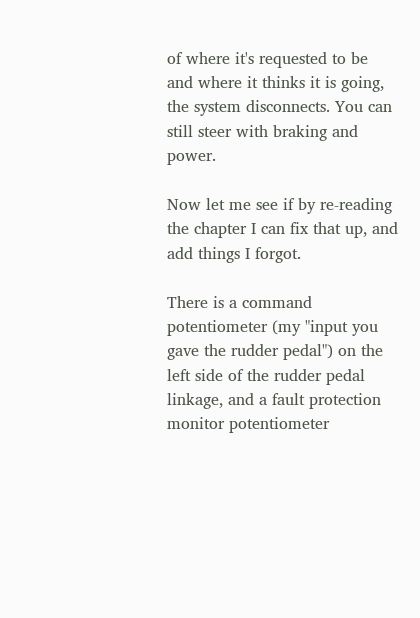of where it's requested to be and where it thinks it is going, the system disconnects. You can still steer with braking and power.

Now let me see if by re-reading the chapter I can fix that up, and add things I forgot.

There is a command potentiometer (my "input you gave the rudder pedal") on the left side of the rudder pedal linkage, and a fault protection monitor potentiometer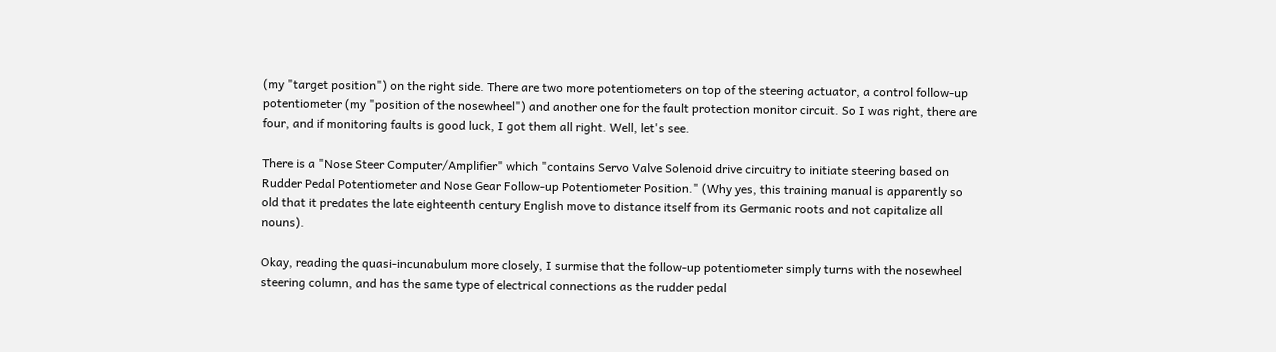(my "target position") on the right side. There are two more potentiometers on top of the steering actuator, a control follow-up potentiometer (my "position of the nosewheel") and another one for the fault protection monitor circuit. So I was right, there are four, and if monitoring faults is good luck, I got them all right. Well, let's see.

There is a "Nose Steer Computer/Amplifier" which "contains Servo Valve Solenoid drive circuitry to initiate steering based on Rudder Pedal Potentiometer and Nose Gear Follow-up Potentiometer Position." (Why yes, this training manual is apparently so old that it predates the late eighteenth century English move to distance itself from its Germanic roots and not capitalize all nouns).

Okay, reading the quasi-incunabulum more closely, I surmise that the follow-up potentiometer simply turns with the nosewheel steering column, and has the same type of electrical connections as the rudder pedal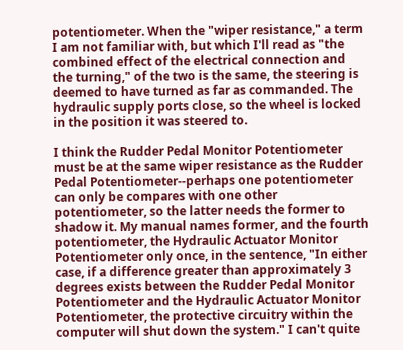potentiometer. When the "wiper resistance," a term I am not familiar with, but which I'll read as "the combined effect of the electrical connection and the turning," of the two is the same, the steering is deemed to have turned as far as commanded. The hydraulic supply ports close, so the wheel is locked in the position it was steered to.

I think the Rudder Pedal Monitor Potentiometer must be at the same wiper resistance as the Rudder Pedal Potentiometer--perhaps one potentiometer can only be compares with one other potentiometer, so the latter needs the former to shadow it. My manual names former, and the fourth potentiometer, the Hydraulic Actuator Monitor Potentiometer only once, in the sentence, "In either case, if a difference greater than approximately 3 degrees exists between the Rudder Pedal Monitor Potentiometer and the Hydraulic Actuator Monitor Potentiometer, the protective circuitry within the computer will shut down the system." I can't quite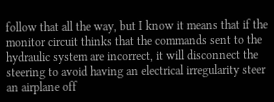follow that all the way, but I know it means that if the monitor circuit thinks that the commands sent to the hydraulic system are incorrect, it will disconnect the steering to avoid having an electrical irregularity steer an airplane off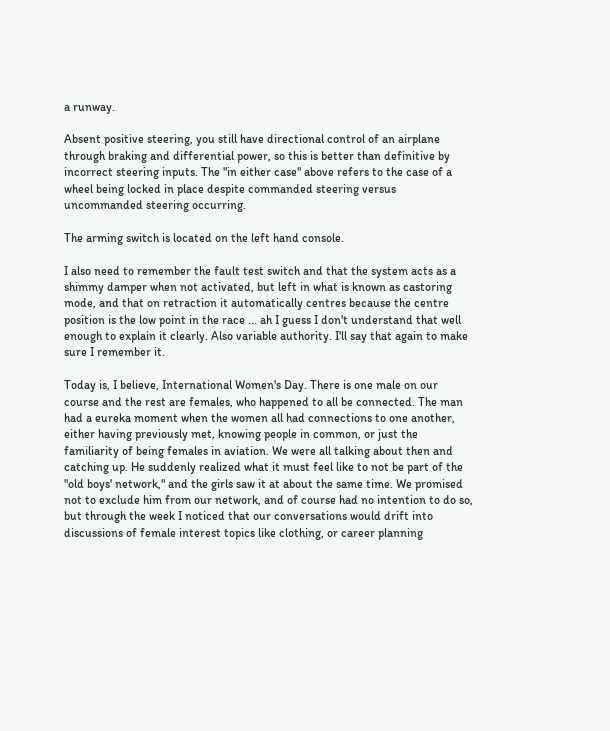a runway.

Absent positive steering, you still have directional control of an airplane through braking and differential power, so this is better than definitive by incorrect steering inputs. The "in either case" above refers to the case of a wheel being locked in place despite commanded steering versus uncommanded steering occurring.

The arming switch is located on the left hand console.

I also need to remember the fault test switch and that the system acts as a shimmy damper when not activated, but left in what is known as castoring mode, and that on retraction it automatically centres because the centre position is the low point in the race ... ah I guess I don't understand that well enough to explain it clearly. Also variable authority. I'll say that again to make sure I remember it.

Today is, I believe, International Women's Day. There is one male on our course and the rest are females, who happened to all be connected. The man had a eureka moment when the women all had connections to one another, either having previously met, knowing people in common, or just the familiarity of being females in aviation. We were all talking about then and catching up. He suddenly realized what it must feel like to not be part of the "old boys' network," and the girls saw it at about the same time. We promised not to exclude him from our network, and of course had no intention to do so, but through the week I noticed that our conversations would drift into discussions of female interest topics like clothing, or career planning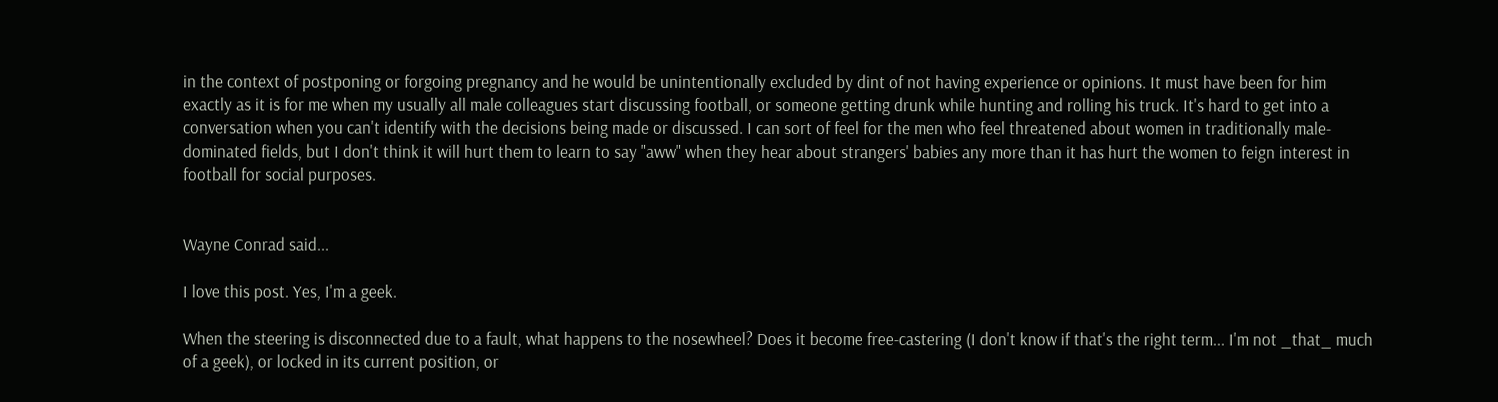in the context of postponing or forgoing pregnancy and he would be unintentionally excluded by dint of not having experience or opinions. It must have been for him exactly as it is for me when my usually all male colleagues start discussing football, or someone getting drunk while hunting and rolling his truck. It's hard to get into a conversation when you can't identify with the decisions being made or discussed. I can sort of feel for the men who feel threatened about women in traditionally male-dominated fields, but I don't think it will hurt them to learn to say "aww" when they hear about strangers' babies any more than it has hurt the women to feign interest in football for social purposes.


Wayne Conrad said...

I love this post. Yes, I'm a geek.

When the steering is disconnected due to a fault, what happens to the nosewheel? Does it become free-castering (I don't know if that's the right term... I'm not _that_ much of a geek), or locked in its current position, or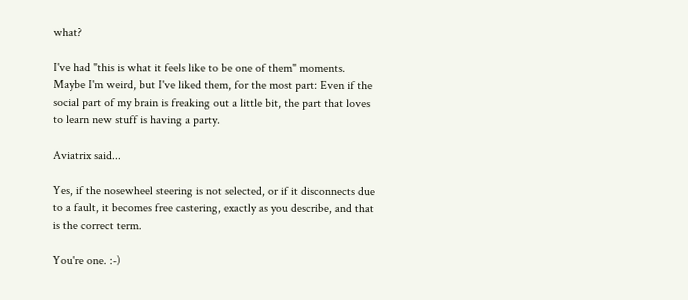what?

I've had "this is what it feels like to be one of them" moments. Maybe I'm weird, but I've liked them, for the most part: Even if the social part of my brain is freaking out a little bit, the part that loves to learn new stuff is having a party.

Aviatrix said...

Yes, if the nosewheel steering is not selected, or if it disconnects due to a fault, it becomes free castering, exactly as you describe, and that is the correct term.

You're one. :-)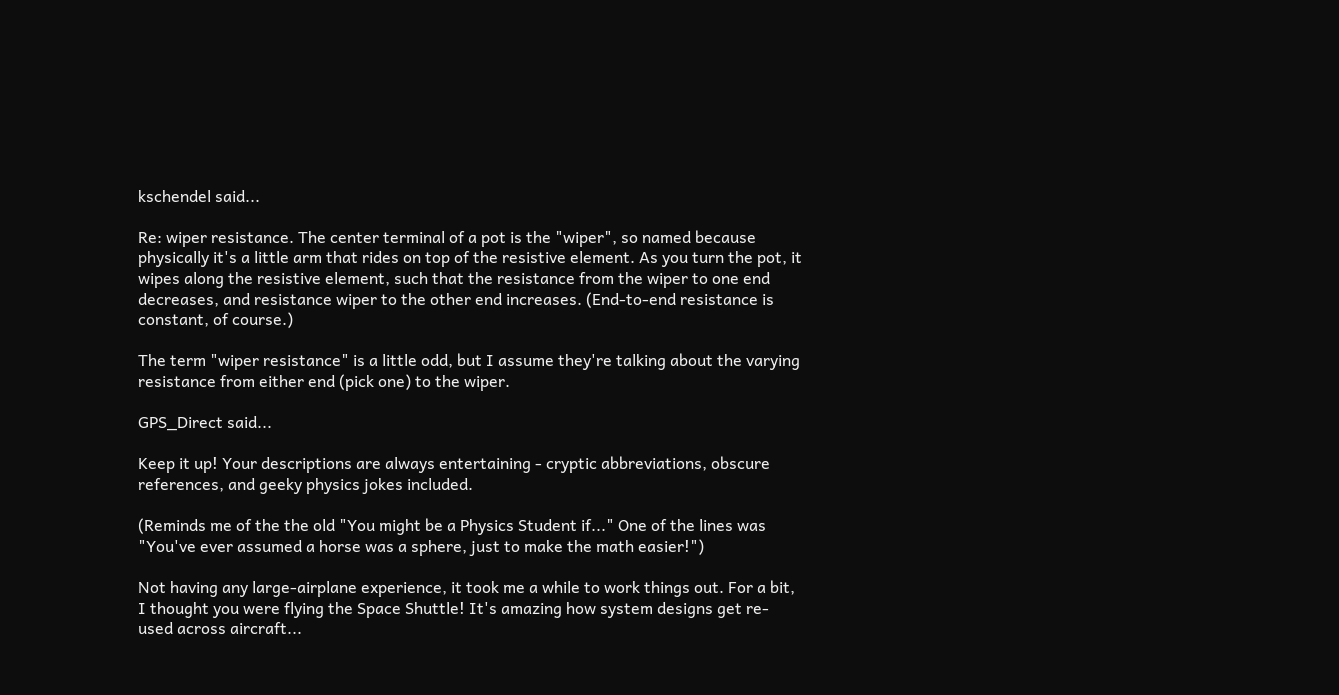kschendel said...

Re: wiper resistance. The center terminal of a pot is the "wiper", so named because physically it's a little arm that rides on top of the resistive element. As you turn the pot, it wipes along the resistive element, such that the resistance from the wiper to one end decreases, and resistance wiper to the other end increases. (End-to-end resistance is constant, of course.)

The term "wiper resistance" is a little odd, but I assume they're talking about the varying resistance from either end (pick one) to the wiper.

GPS_Direct said...

Keep it up! Your descriptions are always entertaining - cryptic abbreviations, obscure references, and geeky physics jokes included.

(Reminds me of the the old "You might be a Physics Student if..." One of the lines was "You've ever assumed a horse was a sphere, just to make the math easier!")

Not having any large-airplane experience, it took me a while to work things out. For a bit, I thought you were flying the Space Shuttle! It's amazing how system designs get re-used across aircraft...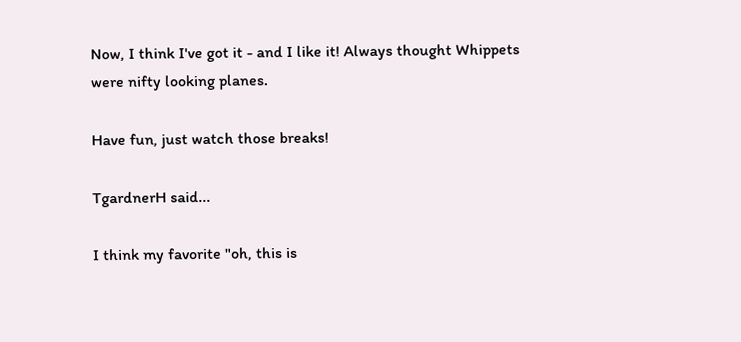Now, I think I've got it - and I like it! Always thought Whippets were nifty looking planes.

Have fun, just watch those breaks!

TgardnerH said...

I think my favorite "oh, this is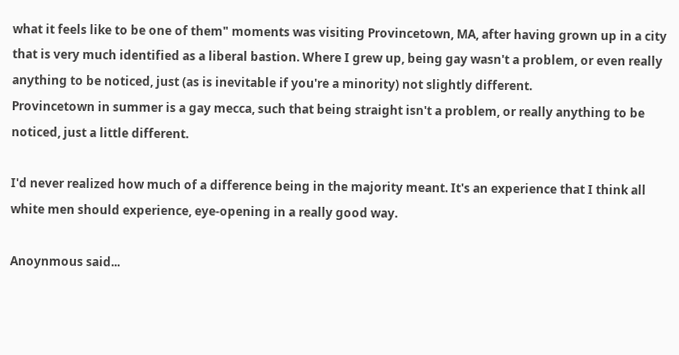what it feels like to be one of them" moments was visiting Provincetown, MA, after having grown up in a city that is very much identified as a liberal bastion. Where I grew up, being gay wasn't a problem, or even really anything to be noticed, just (as is inevitable if you're a minority) not slightly different.
Provincetown in summer is a gay mecca, such that being straight isn't a problem, or really anything to be noticed, just a little different.

I'd never realized how much of a difference being in the majority meant. It's an experience that I think all white men should experience, eye-opening in a really good way.

Anoynmous said...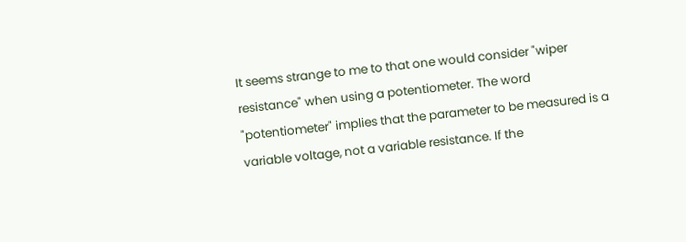It seems strange to me to that one would consider "wiper resistance" when using a potentiometer. The word "potentiometer" implies that the parameter to be measured is a variable voltage, not a variable resistance. If the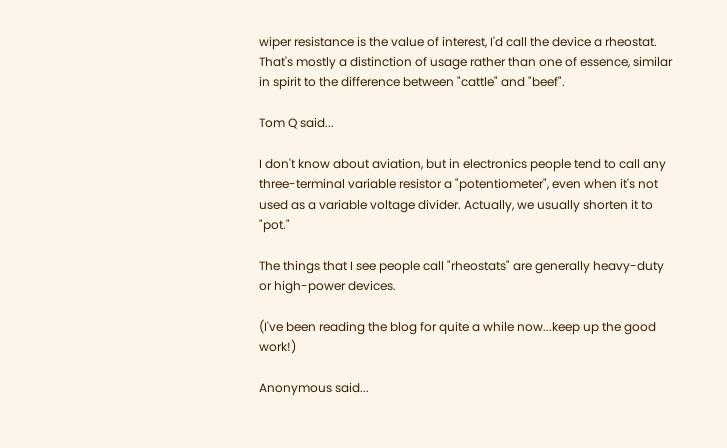wiper resistance is the value of interest, I'd call the device a rheostat. That's mostly a distinction of usage rather than one of essence, similar in spirit to the difference between "cattle" and "beef".

Tom Q said...

I don't know about aviation, but in electronics people tend to call any three-terminal variable resistor a "potentiometer", even when it's not used as a variable voltage divider. Actually, we usually shorten it to "pot."

The things that I see people call "rheostats" are generally heavy-duty or high-power devices.

(I've been reading the blog for quite a while now...keep up the good work!)

Anonymous said...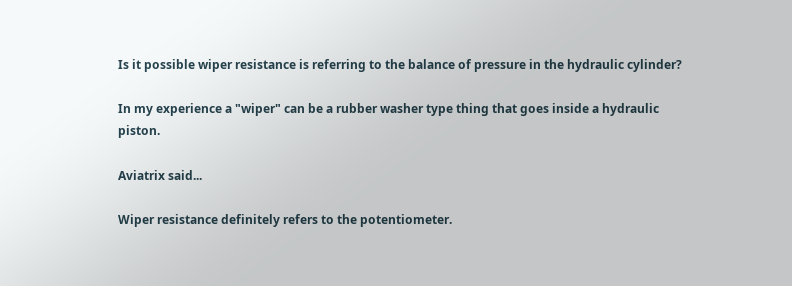Is it possible wiper resistance is referring to the balance of pressure in the hydraulic cylinder?

In my experience a "wiper" can be a rubber washer type thing that goes inside a hydraulic piston.

Aviatrix said...

Wiper resistance definitely refers to the potentiometer.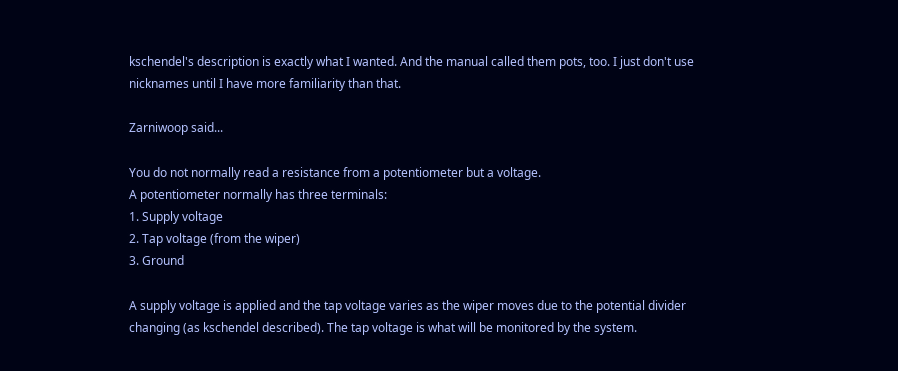kschendel's description is exactly what I wanted. And the manual called them pots, too. I just don't use nicknames until I have more familiarity than that.

Zarniwoop said...

You do not normally read a resistance from a potentiometer but a voltage.
A potentiometer normally has three terminals:
1. Supply voltage
2. Tap voltage (from the wiper)
3. Ground

A supply voltage is applied and the tap voltage varies as the wiper moves due to the potential divider changing (as kschendel described). The tap voltage is what will be monitored by the system.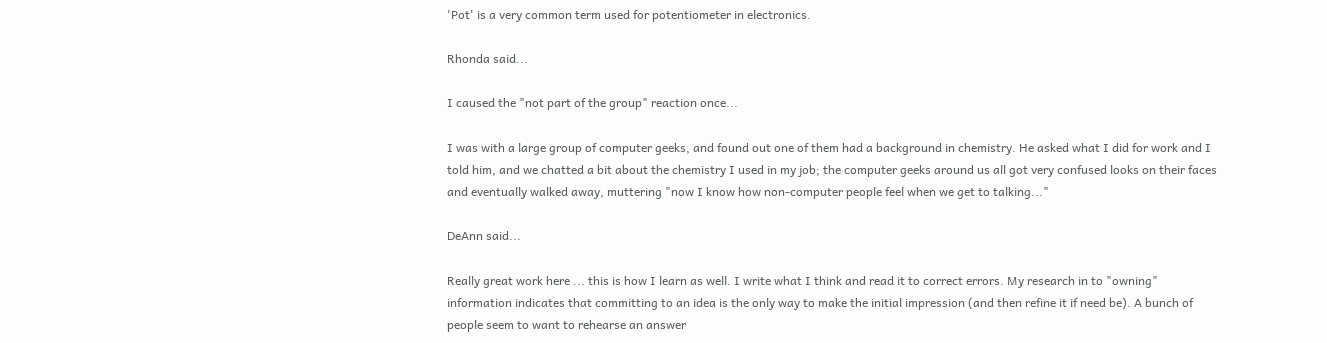'Pot' is a very common term used for potentiometer in electronics.

Rhonda said...

I caused the "not part of the group" reaction once...

I was with a large group of computer geeks, and found out one of them had a background in chemistry. He asked what I did for work and I told him, and we chatted a bit about the chemistry I used in my job; the computer geeks around us all got very confused looks on their faces and eventually walked away, muttering "now I know how non-computer people feel when we get to talking..."

DeAnn said...

Really great work here ... this is how I learn as well. I write what I think and read it to correct errors. My research in to "owning" information indicates that committing to an idea is the only way to make the initial impression (and then refine it if need be). A bunch of people seem to want to rehearse an answer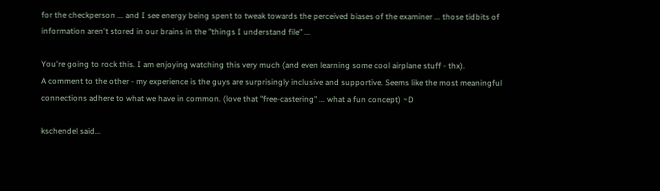for the checkperson ... and I see energy being spent to tweak towards the perceived biases of the examiner ... those tidbits of information aren't stored in our brains in the "things I understand file" ...

You're going to rock this. I am enjoying watching this very much (and even learning some cool airplane stuff - thx).
A comment to the other - my experience is the guys are surprisingly inclusive and supportive. Seems like the most meaningful connections adhere to what we have in common. (love that "free-castering" ... what a fun concept) ~D

kschendel said...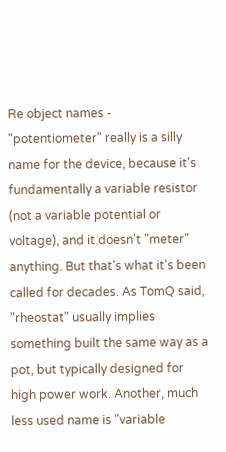Re object names - "potentiometer" really is a silly name for the device, because it's fundamentally a variable resistor (not a variable potential or voltage), and it doesn't "meter" anything. But that's what it's been called for decades. As TomQ said, "rheostat" usually implies something built the same way as a pot, but typically designed for high power work. Another, much less used name is "variable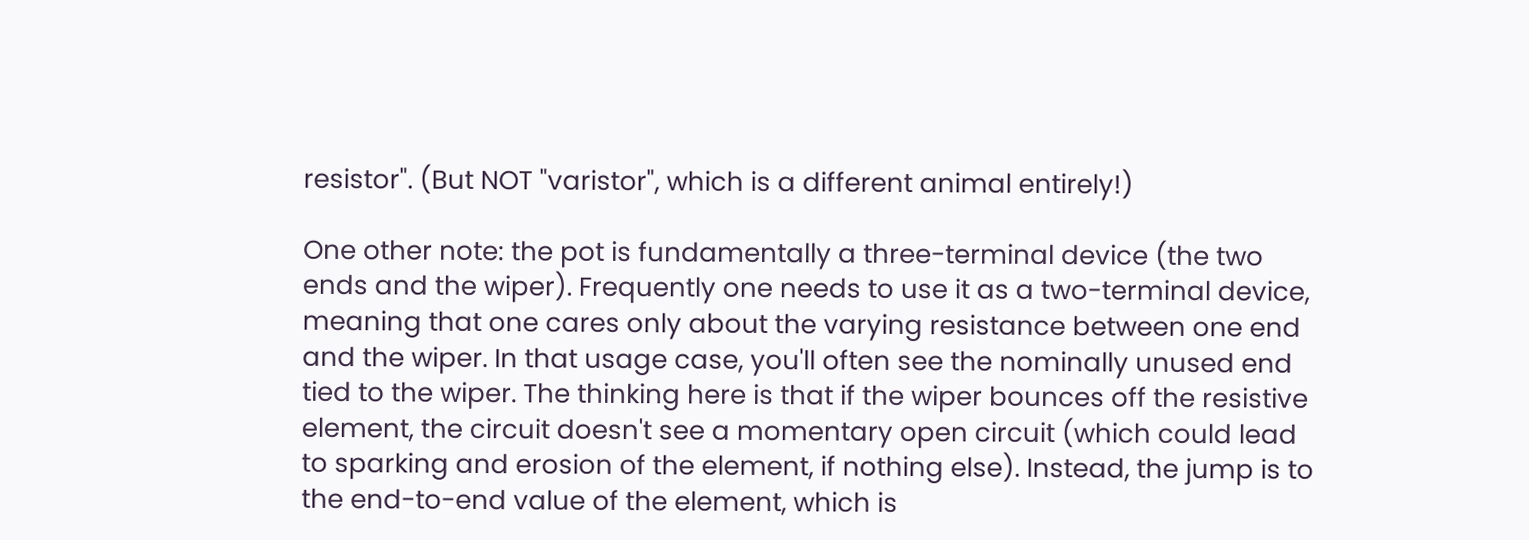resistor". (But NOT "varistor", which is a different animal entirely!)

One other note: the pot is fundamentally a three-terminal device (the two ends and the wiper). Frequently one needs to use it as a two-terminal device, meaning that one cares only about the varying resistance between one end and the wiper. In that usage case, you'll often see the nominally unused end tied to the wiper. The thinking here is that if the wiper bounces off the resistive element, the circuit doesn't see a momentary open circuit (which could lead to sparking and erosion of the element, if nothing else). Instead, the jump is to the end-to-end value of the element, which is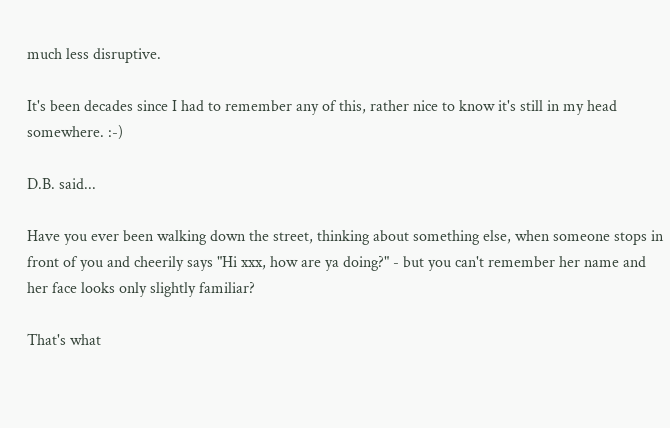much less disruptive.

It's been decades since I had to remember any of this, rather nice to know it's still in my head somewhere. :-)

D.B. said...

Have you ever been walking down the street, thinking about something else, when someone stops in front of you and cheerily says "Hi xxx, how are ya doing?" - but you can't remember her name and her face looks only slightly familiar?

That's what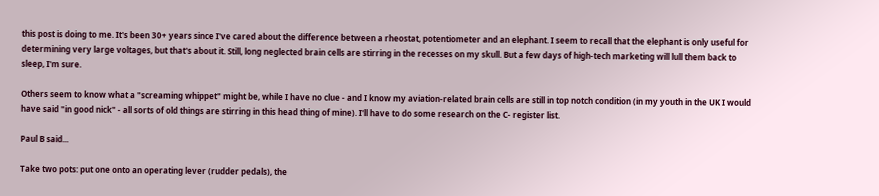this post is doing to me. It's been 30+ years since I've cared about the difference between a rheostat, potentiometer and an elephant. I seem to recall that the elephant is only useful for determining very large voltages, but that's about it. Still, long neglected brain cells are stirring in the recesses on my skull. But a few days of high-tech marketing will lull them back to sleep, I'm sure.

Others seem to know what a "screaming whippet" might be, while I have no clue - and I know my aviation-related brain cells are still in top notch condition (in my youth in the UK I would have said "in good nick" - all sorts of old things are stirring in this head thing of mine). I'll have to do some research on the C- register list.

Paul B said...

Take two pots: put one onto an operating lever (rudder pedals), the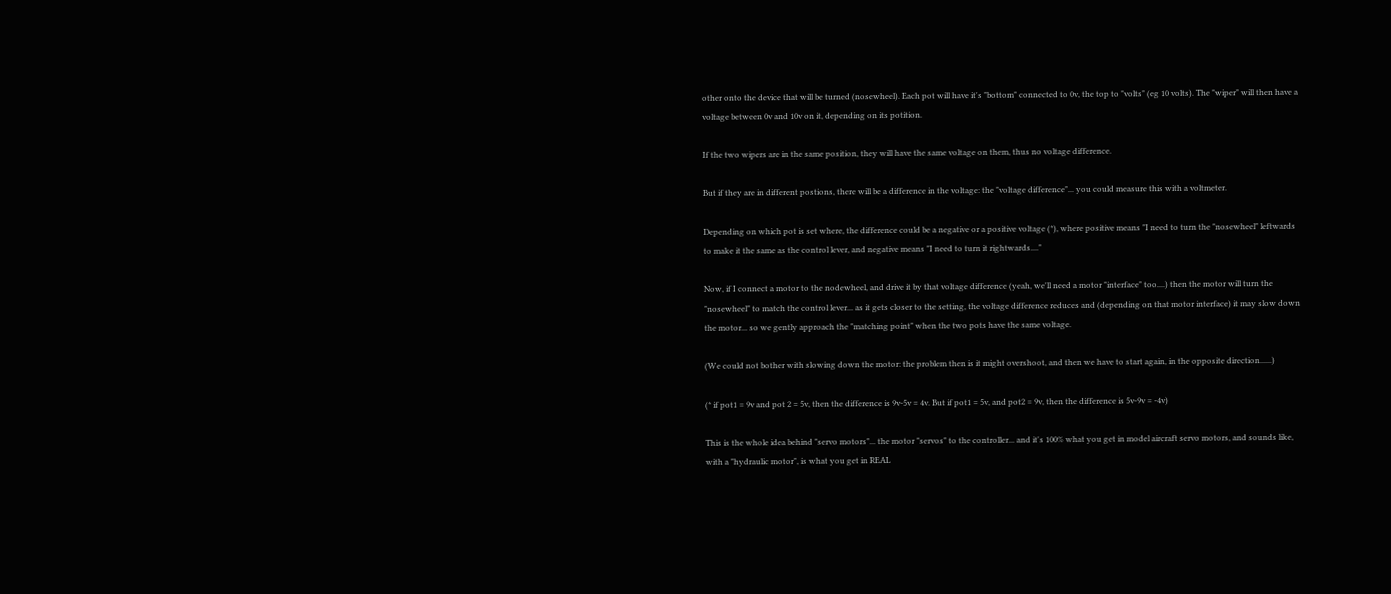other onto the device that will be turned (nosewheel). Each pot will have it's "bottom" connected to 0v, the top to "volts" (eg 10 volts). The "wiper" will then have a voltage between 0v and 10v on it, depending on its potition.

If the two wipers are in the same position, they will have the same voltage on them, thus no voltage difference.

But if they are in different postions, there will be a difference in the voltage: the "voltage difference"... you could measure this with a voltmeter.

Depending on which pot is set where, the difference could be a negative or a positive voltage (*), where positive means "I need to turn the "nosewheel" leftwards to make it the same as the control lever, and negative means "I need to turn it rightwards...."

Now, if I connect a motor to the nodewheel, and drive it by that voltage difference (yeah, we'll need a motor "interface" too....) then the motor will turn the "nosewheel" to match the control lever... as it gets closer to the setting, the voltage difference reduces and (depending on that motor interface) it may slow down the motor... so we gently approach the "matching point" when the two pots have the same voltage.

(We could not bother with slowing down the motor: the problem then is it might overshoot, and then we have to start again, in the opposite direction......)

(* if pot1 = 9v and pot 2 = 5v, then the difference is 9v-5v = 4v. But if pot1 = 5v, and pot2 = 9v, then the difference is 5v-9v = -4v)

This is the whole idea behind "servo motors"... the motor "servos" to the controller... and it's 100% what you get in model aircraft servo motors, and sounds like, with a "hydraulic motor", is what you get in REAL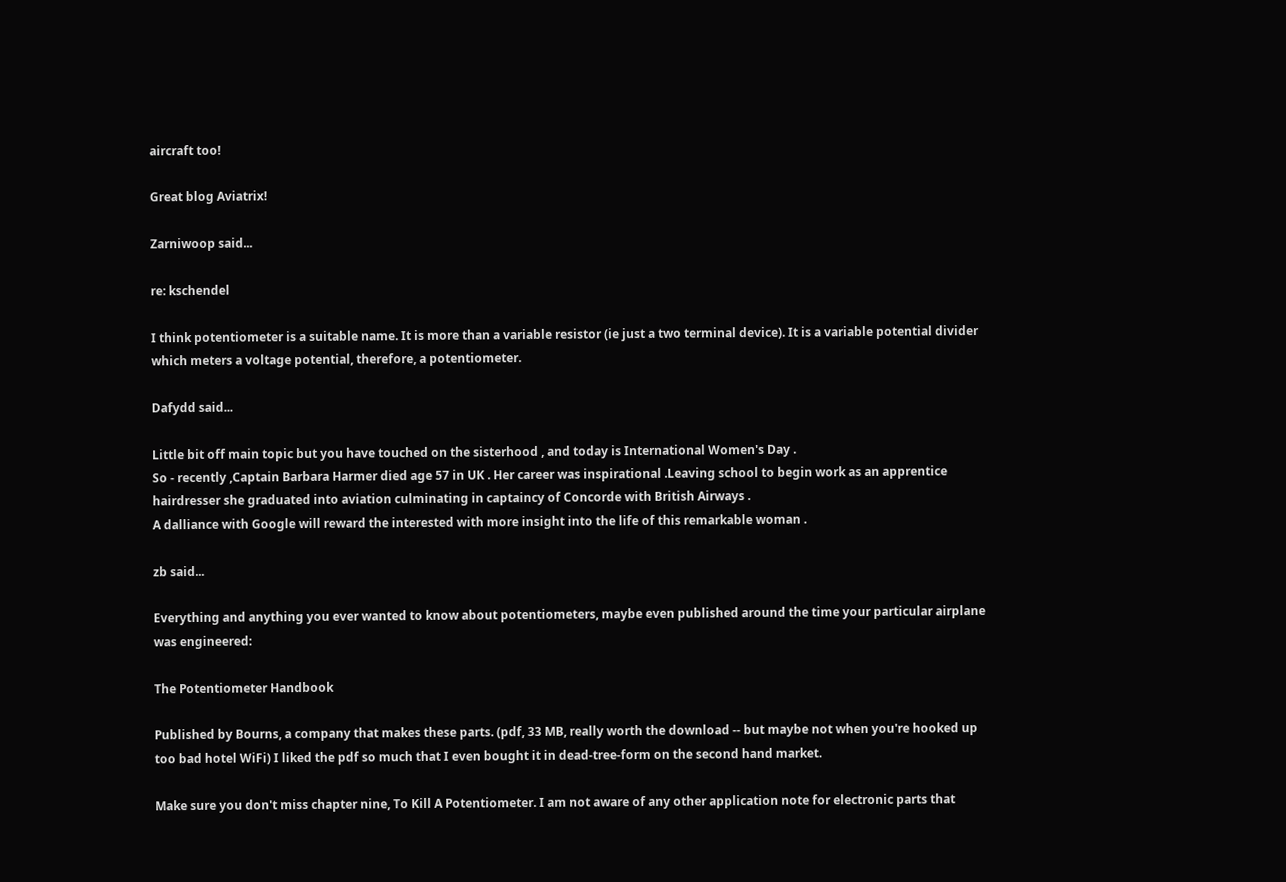aircraft too!

Great blog Aviatrix!

Zarniwoop said...

re: kschendel

I think potentiometer is a suitable name. It is more than a variable resistor (ie just a two terminal device). It is a variable potential divider which meters a voltage potential, therefore, a potentiometer.

Dafydd said...

Little bit off main topic but you have touched on the sisterhood , and today is International Women's Day .
So - recently ,Captain Barbara Harmer died age 57 in UK . Her career was inspirational .Leaving school to begin work as an apprentice hairdresser she graduated into aviation culminating in captaincy of Concorde with British Airways .
A dalliance with Google will reward the interested with more insight into the life of this remarkable woman .

zb said...

Everything and anything you ever wanted to know about potentiometers, maybe even published around the time your particular airplane was engineered:

The Potentiometer Handbook

Published by Bourns, a company that makes these parts. (pdf, 33 MB, really worth the download -- but maybe not when you're hooked up too bad hotel WiFi) I liked the pdf so much that I even bought it in dead-tree-form on the second hand market.

Make sure you don't miss chapter nine, To Kill A Potentiometer. I am not aware of any other application note for electronic parts that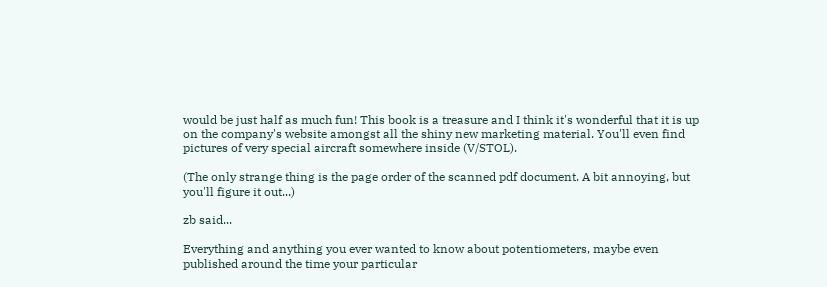would be just half as much fun! This book is a treasure and I think it's wonderful that it is up on the company's website amongst all the shiny new marketing material. You'll even find pictures of very special aircraft somewhere inside (V/STOL).

(The only strange thing is the page order of the scanned pdf document. A bit annoying, but you'll figure it out...)

zb said...

Everything and anything you ever wanted to know about potentiometers, maybe even published around the time your particular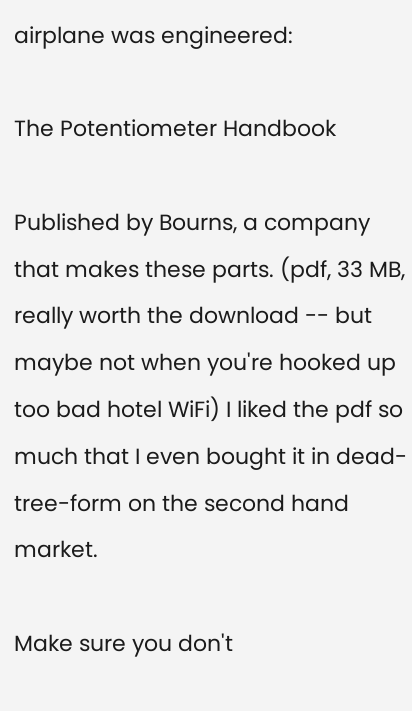airplane was engineered:

The Potentiometer Handbook

Published by Bourns, a company that makes these parts. (pdf, 33 MB, really worth the download -- but maybe not when you're hooked up too bad hotel WiFi) I liked the pdf so much that I even bought it in dead-tree-form on the second hand market.

Make sure you don't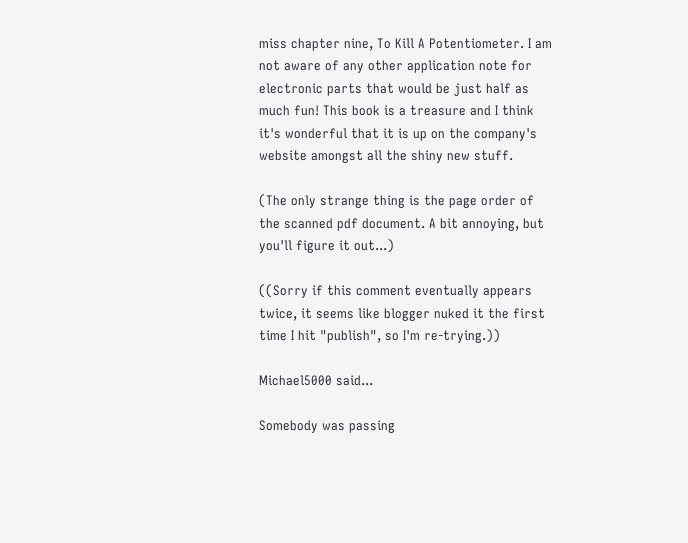miss chapter nine, To Kill A Potentiometer. I am not aware of any other application note for electronic parts that would be just half as much fun! This book is a treasure and I think it's wonderful that it is up on the company's website amongst all the shiny new stuff.

(The only strange thing is the page order of the scanned pdf document. A bit annoying, but you'll figure it out...)

((Sorry if this comment eventually appears twice, it seems like blogger nuked it the first time I hit "publish", so I'm re-trying.))

Michael5000 said...

Somebody was passing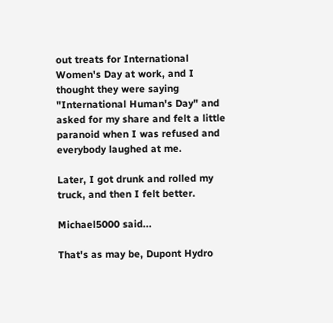out treats for International Women's Day at work, and I thought they were saying "International Human's Day" and asked for my share and felt a little paranoid when I was refused and everybody laughed at me.

Later, I got drunk and rolled my truck, and then I felt better.

Michael5000 said...

That's as may be, Dupont Hydro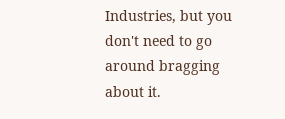Industries, but you don't need to go around bragging about it.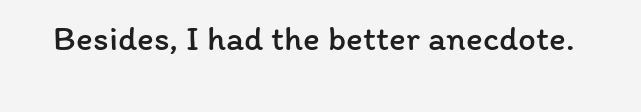Besides, I had the better anecdote.